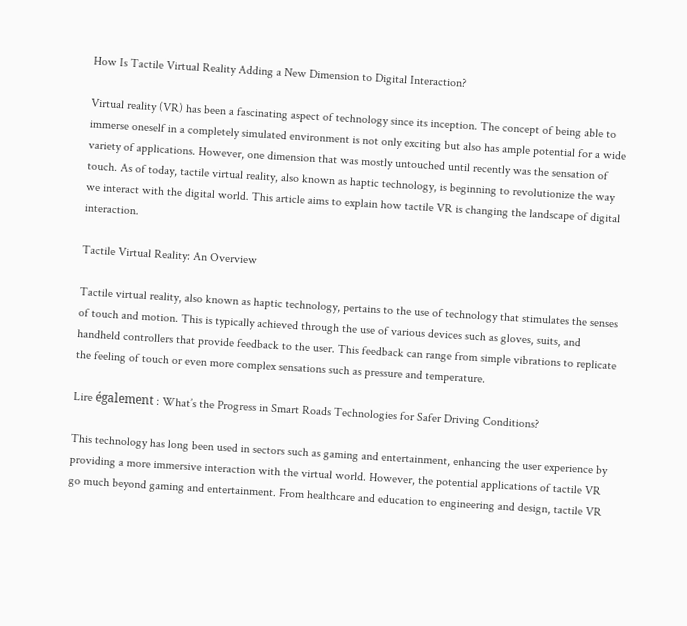How Is Tactile Virtual Reality Adding a New Dimension to Digital Interaction?

Virtual reality (VR) has been a fascinating aspect of technology since its inception. The concept of being able to immerse oneself in a completely simulated environment is not only exciting but also has ample potential for a wide variety of applications. However, one dimension that was mostly untouched until recently was the sensation of touch. As of today, tactile virtual reality, also known as haptic technology, is beginning to revolutionize the way we interact with the digital world. This article aims to explain how tactile VR is changing the landscape of digital interaction.

Tactile Virtual Reality: An Overview

Tactile virtual reality, also known as haptic technology, pertains to the use of technology that stimulates the senses of touch and motion. This is typically achieved through the use of various devices such as gloves, suits, and handheld controllers that provide feedback to the user. This feedback can range from simple vibrations to replicate the feeling of touch or even more complex sensations such as pressure and temperature.

Lire également : What’s the Progress in Smart Roads Technologies for Safer Driving Conditions?

This technology has long been used in sectors such as gaming and entertainment, enhancing the user experience by providing a more immersive interaction with the virtual world. However, the potential applications of tactile VR go much beyond gaming and entertainment. From healthcare and education to engineering and design, tactile VR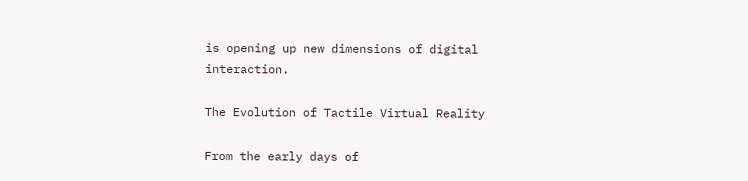is opening up new dimensions of digital interaction.

The Evolution of Tactile Virtual Reality

From the early days of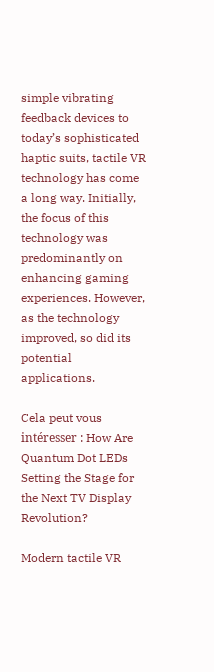simple vibrating feedback devices to today’s sophisticated haptic suits, tactile VR technology has come a long way. Initially, the focus of this technology was predominantly on enhancing gaming experiences. However, as the technology improved, so did its potential applications.

Cela peut vous intéresser : How Are Quantum Dot LEDs Setting the Stage for the Next TV Display Revolution?

Modern tactile VR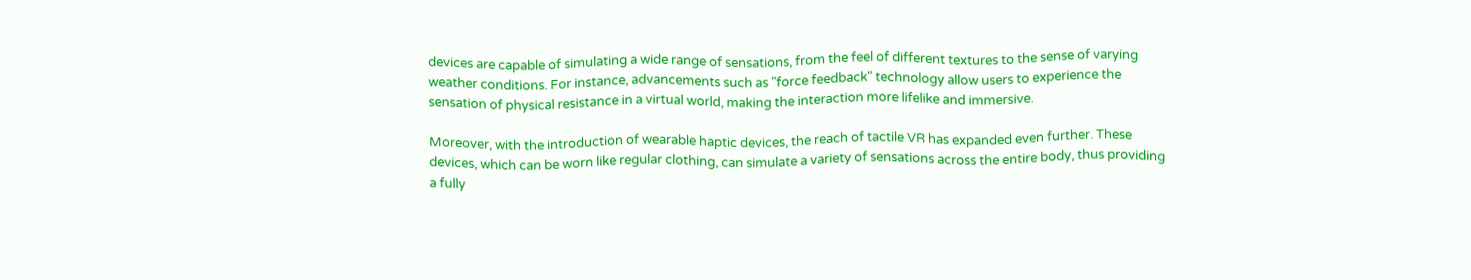devices are capable of simulating a wide range of sensations, from the feel of different textures to the sense of varying weather conditions. For instance, advancements such as "force feedback" technology allow users to experience the sensation of physical resistance in a virtual world, making the interaction more lifelike and immersive.

Moreover, with the introduction of wearable haptic devices, the reach of tactile VR has expanded even further. These devices, which can be worn like regular clothing, can simulate a variety of sensations across the entire body, thus providing a fully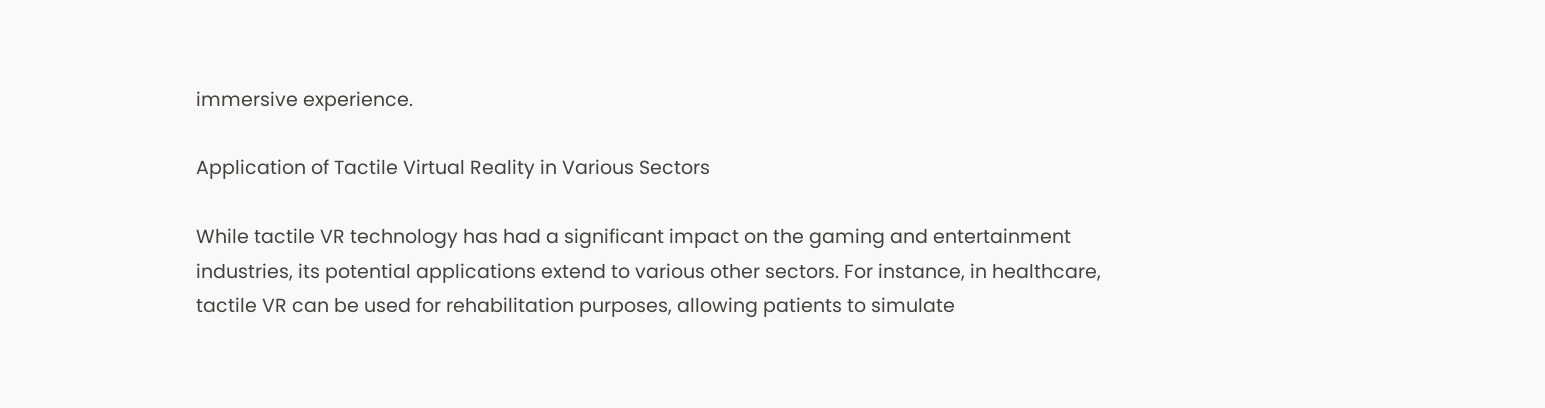immersive experience.

Application of Tactile Virtual Reality in Various Sectors

While tactile VR technology has had a significant impact on the gaming and entertainment industries, its potential applications extend to various other sectors. For instance, in healthcare, tactile VR can be used for rehabilitation purposes, allowing patients to simulate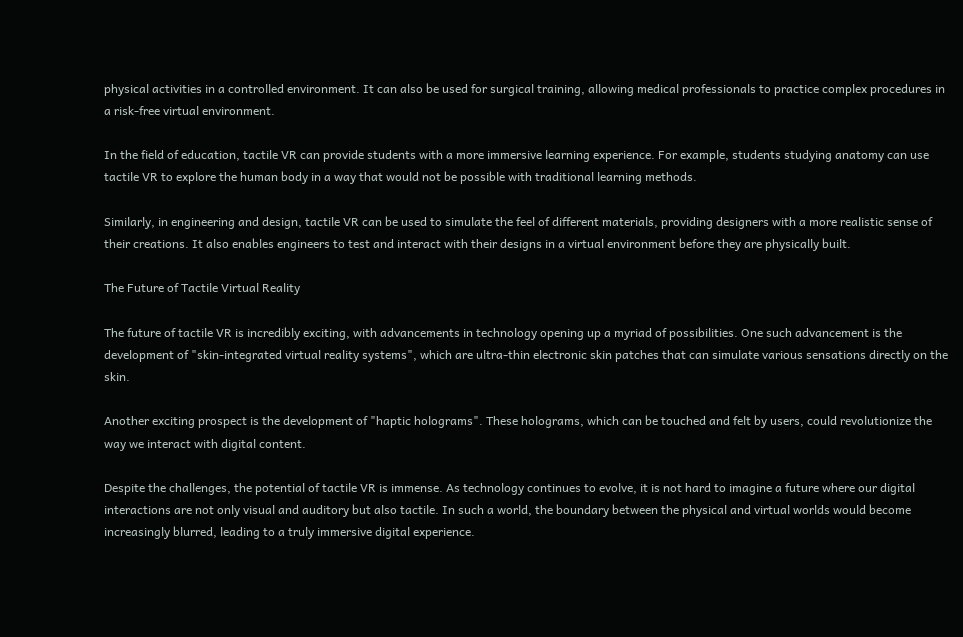physical activities in a controlled environment. It can also be used for surgical training, allowing medical professionals to practice complex procedures in a risk-free virtual environment.

In the field of education, tactile VR can provide students with a more immersive learning experience. For example, students studying anatomy can use tactile VR to explore the human body in a way that would not be possible with traditional learning methods.

Similarly, in engineering and design, tactile VR can be used to simulate the feel of different materials, providing designers with a more realistic sense of their creations. It also enables engineers to test and interact with their designs in a virtual environment before they are physically built.

The Future of Tactile Virtual Reality

The future of tactile VR is incredibly exciting, with advancements in technology opening up a myriad of possibilities. One such advancement is the development of "skin-integrated virtual reality systems", which are ultra-thin electronic skin patches that can simulate various sensations directly on the skin.

Another exciting prospect is the development of "haptic holograms". These holograms, which can be touched and felt by users, could revolutionize the way we interact with digital content.

Despite the challenges, the potential of tactile VR is immense. As technology continues to evolve, it is not hard to imagine a future where our digital interactions are not only visual and auditory but also tactile. In such a world, the boundary between the physical and virtual worlds would become increasingly blurred, leading to a truly immersive digital experience.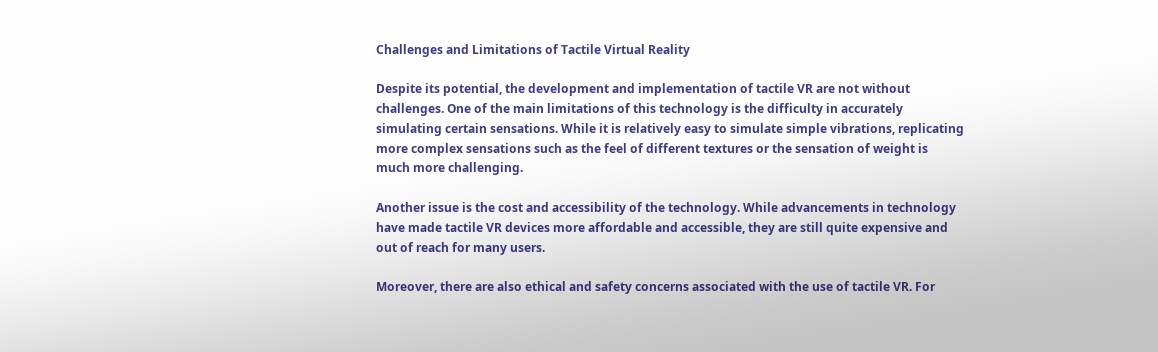Challenges and Limitations of Tactile Virtual Reality

Despite its potential, the development and implementation of tactile VR are not without challenges. One of the main limitations of this technology is the difficulty in accurately simulating certain sensations. While it is relatively easy to simulate simple vibrations, replicating more complex sensations such as the feel of different textures or the sensation of weight is much more challenging.

Another issue is the cost and accessibility of the technology. While advancements in technology have made tactile VR devices more affordable and accessible, they are still quite expensive and out of reach for many users.

Moreover, there are also ethical and safety concerns associated with the use of tactile VR. For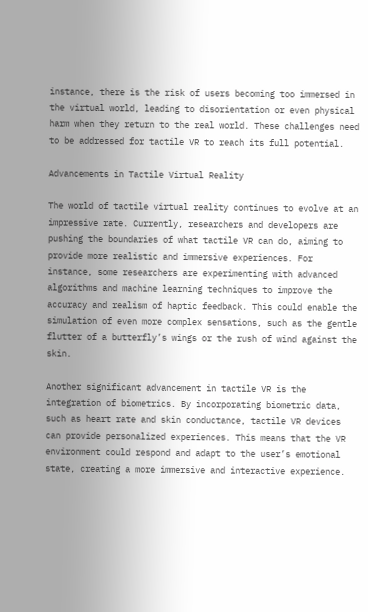instance, there is the risk of users becoming too immersed in the virtual world, leading to disorientation or even physical harm when they return to the real world. These challenges need to be addressed for tactile VR to reach its full potential.

Advancements in Tactile Virtual Reality

The world of tactile virtual reality continues to evolve at an impressive rate. Currently, researchers and developers are pushing the boundaries of what tactile VR can do, aiming to provide more realistic and immersive experiences. For instance, some researchers are experimenting with advanced algorithms and machine learning techniques to improve the accuracy and realism of haptic feedback. This could enable the simulation of even more complex sensations, such as the gentle flutter of a butterfly’s wings or the rush of wind against the skin.

Another significant advancement in tactile VR is the integration of biometrics. By incorporating biometric data, such as heart rate and skin conductance, tactile VR devices can provide personalized experiences. This means that the VR environment could respond and adapt to the user’s emotional state, creating a more immersive and interactive experience.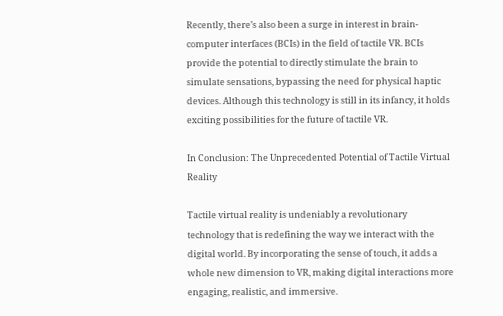Recently, there’s also been a surge in interest in brain-computer interfaces (BCIs) in the field of tactile VR. BCIs provide the potential to directly stimulate the brain to simulate sensations, bypassing the need for physical haptic devices. Although this technology is still in its infancy, it holds exciting possibilities for the future of tactile VR.

In Conclusion: The Unprecedented Potential of Tactile Virtual Reality

Tactile virtual reality is undeniably a revolutionary technology that is redefining the way we interact with the digital world. By incorporating the sense of touch, it adds a whole new dimension to VR, making digital interactions more engaging, realistic, and immersive.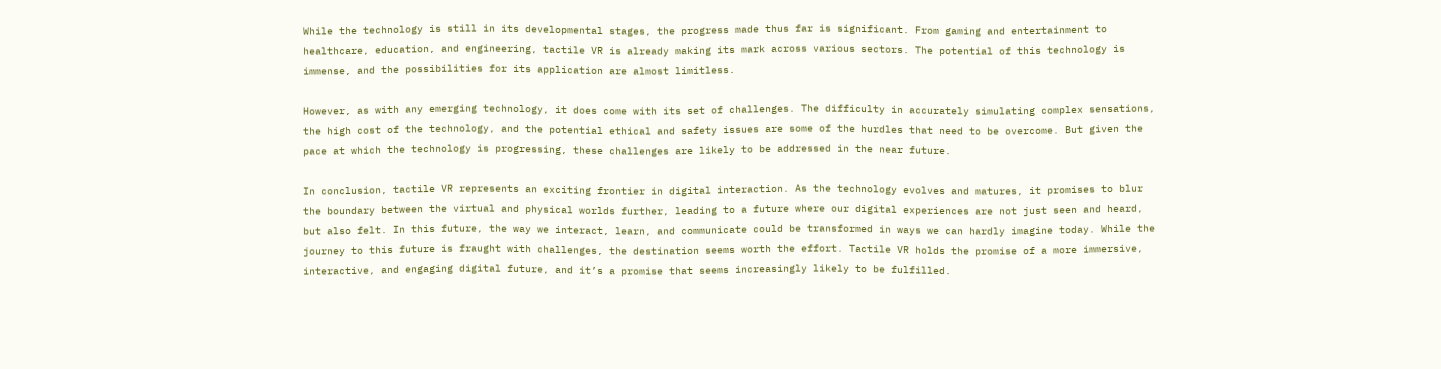While the technology is still in its developmental stages, the progress made thus far is significant. From gaming and entertainment to healthcare, education, and engineering, tactile VR is already making its mark across various sectors. The potential of this technology is immense, and the possibilities for its application are almost limitless.

However, as with any emerging technology, it does come with its set of challenges. The difficulty in accurately simulating complex sensations, the high cost of the technology, and the potential ethical and safety issues are some of the hurdles that need to be overcome. But given the pace at which the technology is progressing, these challenges are likely to be addressed in the near future.

In conclusion, tactile VR represents an exciting frontier in digital interaction. As the technology evolves and matures, it promises to blur the boundary between the virtual and physical worlds further, leading to a future where our digital experiences are not just seen and heard, but also felt. In this future, the way we interact, learn, and communicate could be transformed in ways we can hardly imagine today. While the journey to this future is fraught with challenges, the destination seems worth the effort. Tactile VR holds the promise of a more immersive, interactive, and engaging digital future, and it’s a promise that seems increasingly likely to be fulfilled.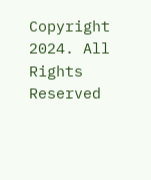Copyright 2024. All Rights Reserved